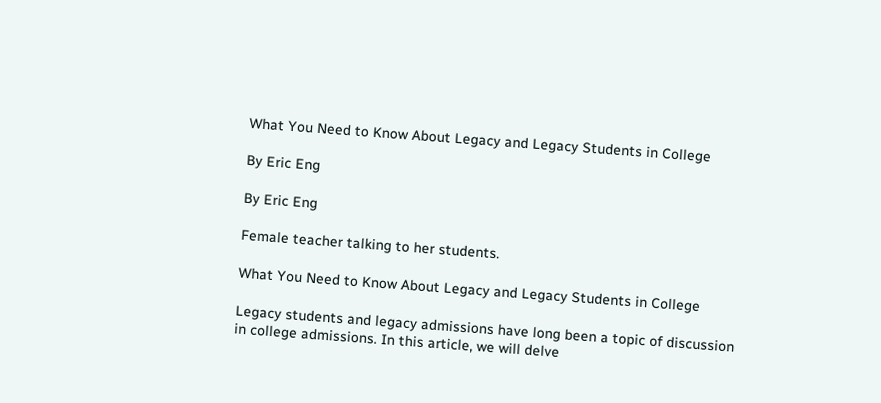What You Need to Know About Legacy and Legacy Students in College

By Eric Eng

By Eric Eng

Female teacher talking to her students.

What You Need to Know About Legacy and Legacy Students in College

Legacy students and legacy admissions have long been a topic of discussion in college admissions. In this article, we will delve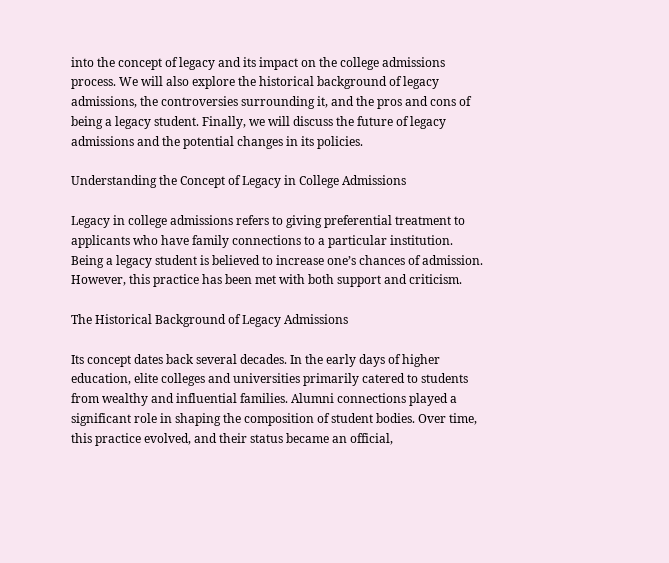into the concept of legacy and its impact on the college admissions process. We will also explore the historical background of legacy admissions, the controversies surrounding it, and the pros and cons of being a legacy student. Finally, we will discuss the future of legacy admissions and the potential changes in its policies.

Understanding the Concept of Legacy in College Admissions

Legacy in college admissions refers to giving preferential treatment to applicants who have family connections to a particular institution. Being a legacy student is believed to increase one’s chances of admission. However, this practice has been met with both support and criticism.

The Historical Background of Legacy Admissions

Its concept dates back several decades. In the early days of higher education, elite colleges and universities primarily catered to students from wealthy and influential families. Alumni connections played a significant role in shaping the composition of student bodies. Over time, this practice evolved, and their status became an official,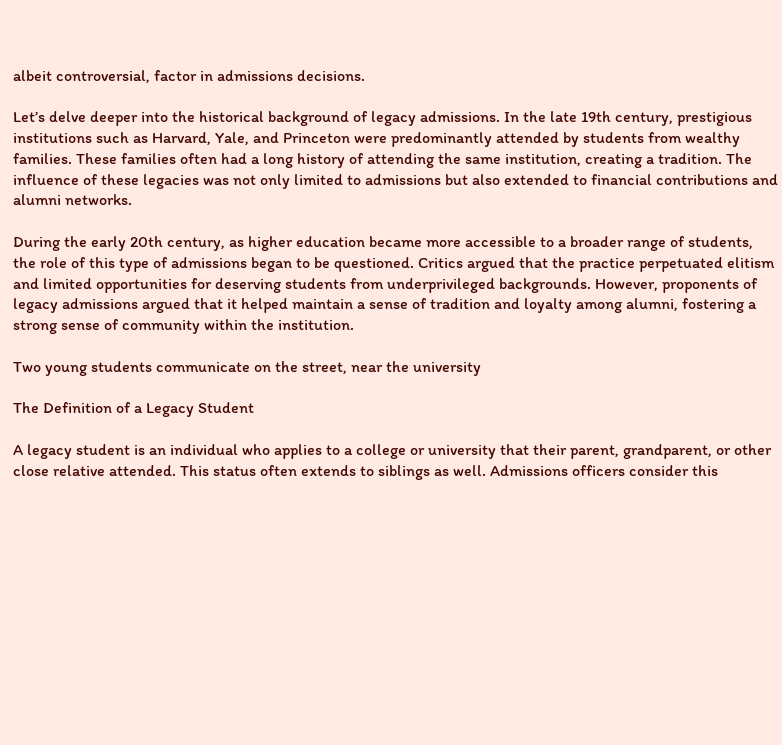albeit controversial, factor in admissions decisions.

Let’s delve deeper into the historical background of legacy admissions. In the late 19th century, prestigious institutions such as Harvard, Yale, and Princeton were predominantly attended by students from wealthy families. These families often had a long history of attending the same institution, creating a tradition. The influence of these legacies was not only limited to admissions but also extended to financial contributions and alumni networks.

During the early 20th century, as higher education became more accessible to a broader range of students, the role of this type of admissions began to be questioned. Critics argued that the practice perpetuated elitism and limited opportunities for deserving students from underprivileged backgrounds. However, proponents of legacy admissions argued that it helped maintain a sense of tradition and loyalty among alumni, fostering a strong sense of community within the institution.

Two young students communicate on the street, near the university

The Definition of a Legacy Student

A legacy student is an individual who applies to a college or university that their parent, grandparent, or other close relative attended. This status often extends to siblings as well. Admissions officers consider this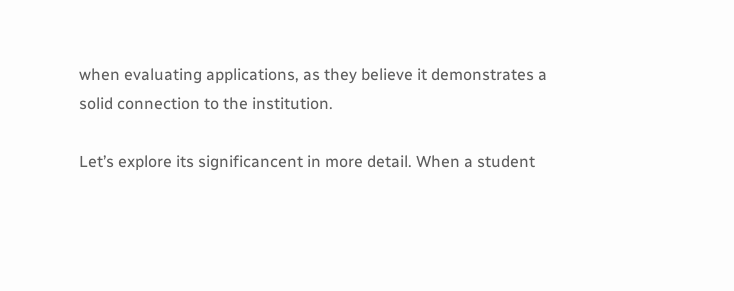when evaluating applications, as they believe it demonstrates a solid connection to the institution.

Let’s explore its significancent in more detail. When a student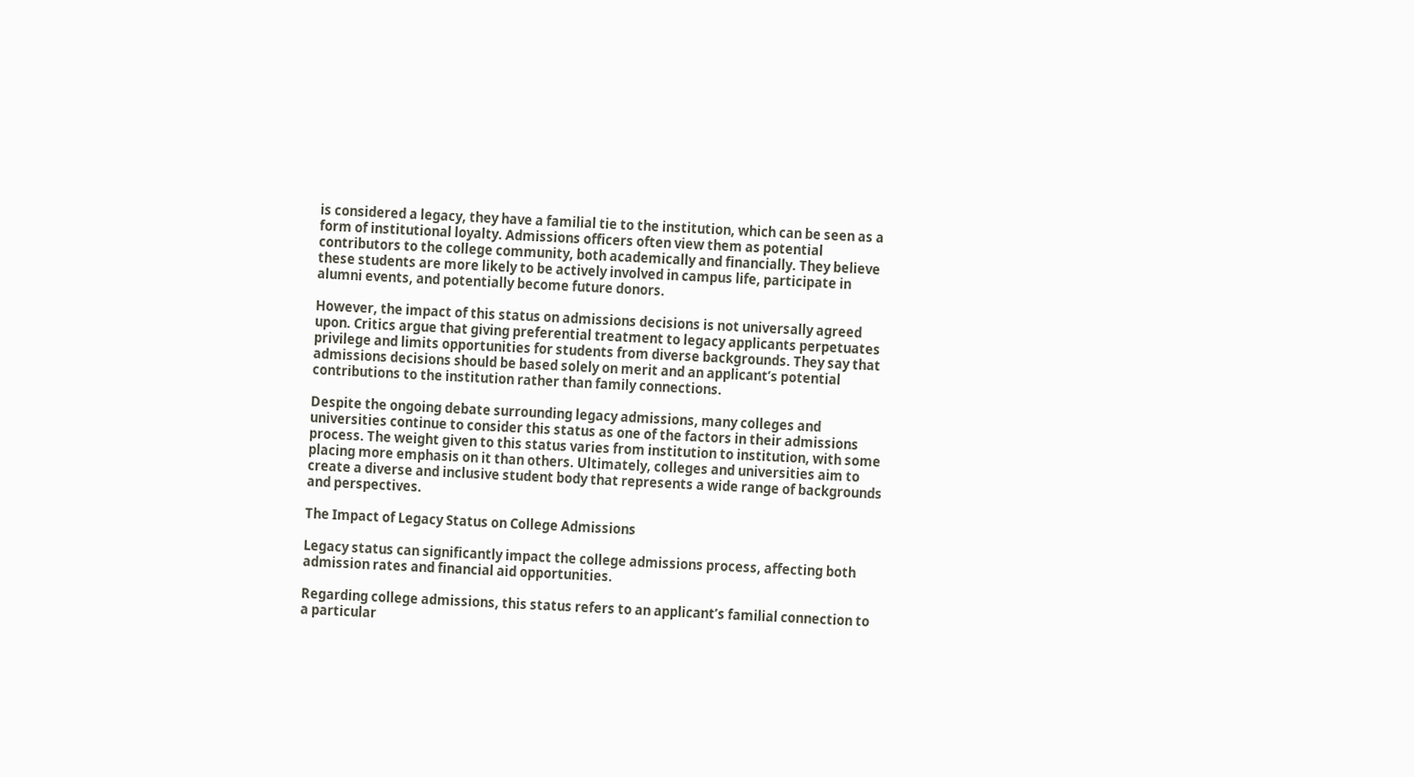is considered a legacy, they have a familial tie to the institution, which can be seen as a form of institutional loyalty. Admissions officers often view them as potential contributors to the college community, both academically and financially. They believe these students are more likely to be actively involved in campus life, participate in alumni events, and potentially become future donors.

However, the impact of this status on admissions decisions is not universally agreed upon. Critics argue that giving preferential treatment to legacy applicants perpetuates privilege and limits opportunities for students from diverse backgrounds. They say that admissions decisions should be based solely on merit and an applicant’s potential contributions to the institution rather than family connections.

Despite the ongoing debate surrounding legacy admissions, many colleges and universities continue to consider this status as one of the factors in their admissions process. The weight given to this status varies from institution to institution, with some placing more emphasis on it than others. Ultimately, colleges and universities aim to create a diverse and inclusive student body that represents a wide range of backgrounds and perspectives.

The Impact of Legacy Status on College Admissions

Legacy status can significantly impact the college admissions process, affecting both admission rates and financial aid opportunities.

Regarding college admissions, this status refers to an applicant’s familial connection to a particular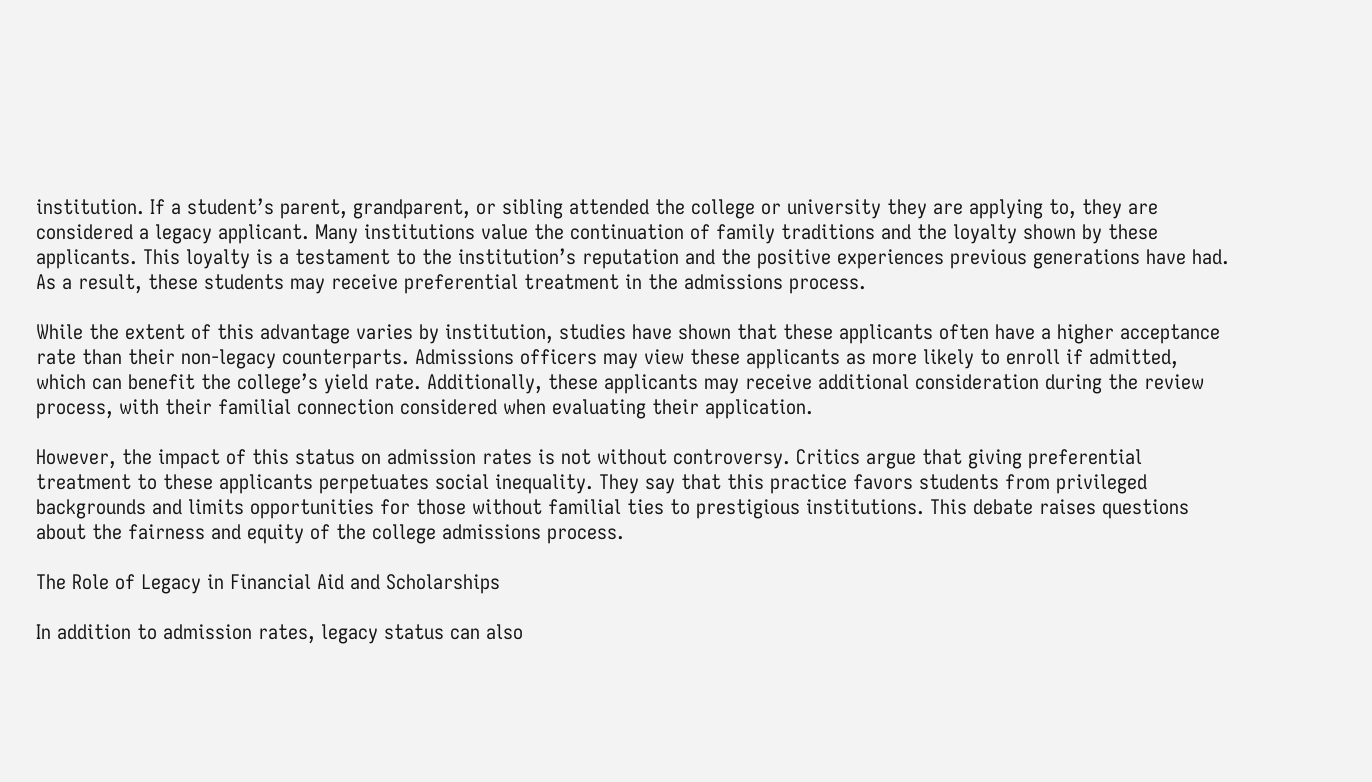institution. If a student’s parent, grandparent, or sibling attended the college or university they are applying to, they are considered a legacy applicant. Many institutions value the continuation of family traditions and the loyalty shown by these applicants. This loyalty is a testament to the institution’s reputation and the positive experiences previous generations have had. As a result, these students may receive preferential treatment in the admissions process.

While the extent of this advantage varies by institution, studies have shown that these applicants often have a higher acceptance rate than their non-legacy counterparts. Admissions officers may view these applicants as more likely to enroll if admitted, which can benefit the college’s yield rate. Additionally, these applicants may receive additional consideration during the review process, with their familial connection considered when evaluating their application.

However, the impact of this status on admission rates is not without controversy. Critics argue that giving preferential treatment to these applicants perpetuates social inequality. They say that this practice favors students from privileged backgrounds and limits opportunities for those without familial ties to prestigious institutions. This debate raises questions about the fairness and equity of the college admissions process.

The Role of Legacy in Financial Aid and Scholarships

In addition to admission rates, legacy status can also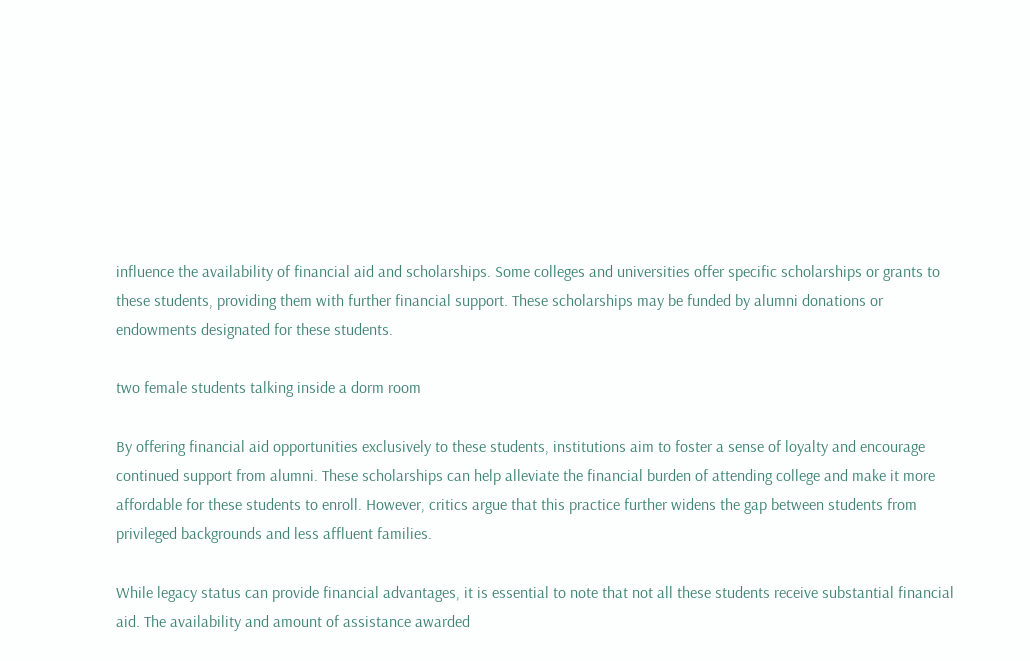influence the availability of financial aid and scholarships. Some colleges and universities offer specific scholarships or grants to these students, providing them with further financial support. These scholarships may be funded by alumni donations or endowments designated for these students.

two female students talking inside a dorm room

By offering financial aid opportunities exclusively to these students, institutions aim to foster a sense of loyalty and encourage continued support from alumni. These scholarships can help alleviate the financial burden of attending college and make it more affordable for these students to enroll. However, critics argue that this practice further widens the gap between students from privileged backgrounds and less affluent families.

While legacy status can provide financial advantages, it is essential to note that not all these students receive substantial financial aid. The availability and amount of assistance awarded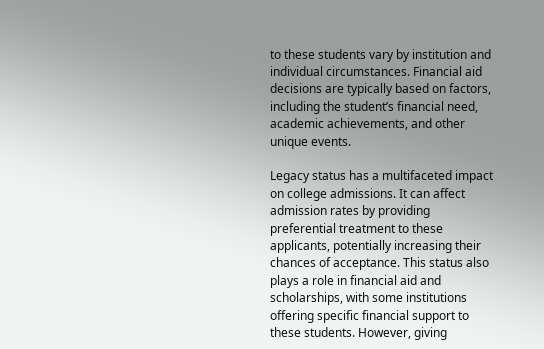to these students vary by institution and individual circumstances. Financial aid decisions are typically based on factors, including the student’s financial need, academic achievements, and other unique events.

Legacy status has a multifaceted impact on college admissions. It can affect admission rates by providing preferential treatment to these applicants, potentially increasing their chances of acceptance. This status also plays a role in financial aid and scholarships, with some institutions offering specific financial support to these students. However, giving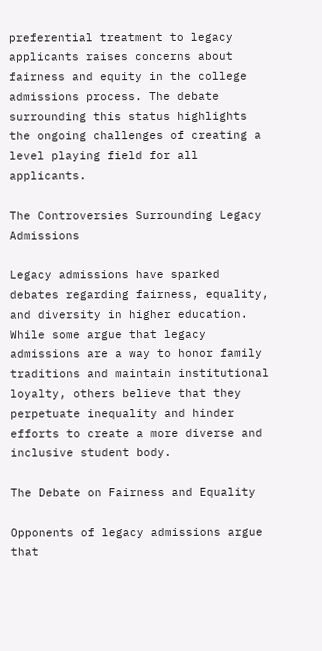preferential treatment to legacy applicants raises concerns about fairness and equity in the college admissions process. The debate surrounding this status highlights the ongoing challenges of creating a level playing field for all applicants.

The Controversies Surrounding Legacy Admissions

Legacy admissions have sparked debates regarding fairness, equality, and diversity in higher education. While some argue that legacy admissions are a way to honor family traditions and maintain institutional loyalty, others believe that they perpetuate inequality and hinder efforts to create a more diverse and inclusive student body.

The Debate on Fairness and Equality

Opponents of legacy admissions argue that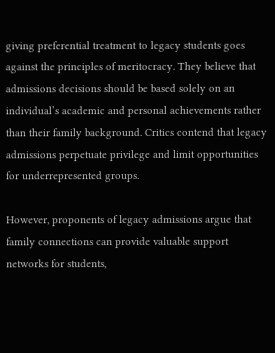giving preferential treatment to legacy students goes against the principles of meritocracy. They believe that admissions decisions should be based solely on an individual’s academic and personal achievements rather than their family background. Critics contend that legacy admissions perpetuate privilege and limit opportunities for underrepresented groups.

However, proponents of legacy admissions argue that family connections can provide valuable support networks for students,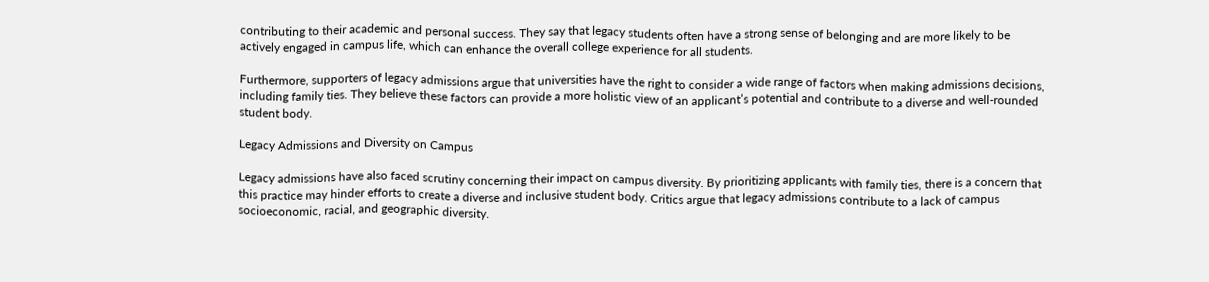contributing to their academic and personal success. They say that legacy students often have a strong sense of belonging and are more likely to be actively engaged in campus life, which can enhance the overall college experience for all students.

Furthermore, supporters of legacy admissions argue that universities have the right to consider a wide range of factors when making admissions decisions, including family ties. They believe these factors can provide a more holistic view of an applicant’s potential and contribute to a diverse and well-rounded student body.

Legacy Admissions and Diversity on Campus

Legacy admissions have also faced scrutiny concerning their impact on campus diversity. By prioritizing applicants with family ties, there is a concern that this practice may hinder efforts to create a diverse and inclusive student body. Critics argue that legacy admissions contribute to a lack of campus socioeconomic, racial, and geographic diversity.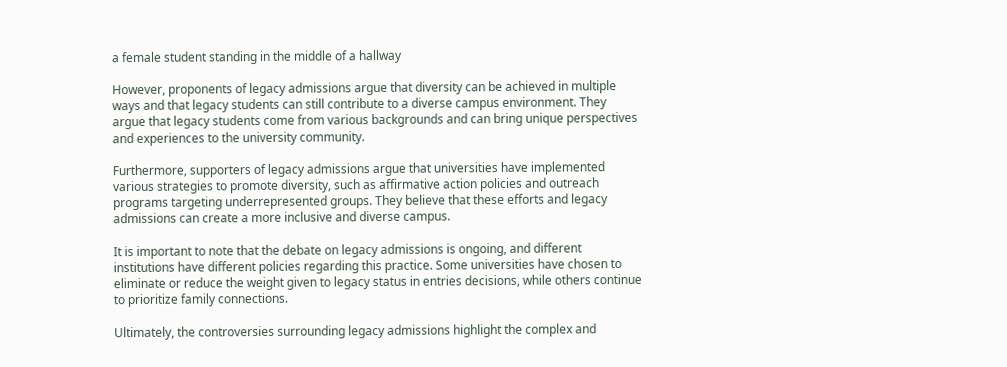a female student standing in the middle of a hallway

However, proponents of legacy admissions argue that diversity can be achieved in multiple ways and that legacy students can still contribute to a diverse campus environment. They argue that legacy students come from various backgrounds and can bring unique perspectives and experiences to the university community.

Furthermore, supporters of legacy admissions argue that universities have implemented various strategies to promote diversity, such as affirmative action policies and outreach programs targeting underrepresented groups. They believe that these efforts and legacy admissions can create a more inclusive and diverse campus.

It is important to note that the debate on legacy admissions is ongoing, and different institutions have different policies regarding this practice. Some universities have chosen to eliminate or reduce the weight given to legacy status in entries decisions, while others continue to prioritize family connections.

Ultimately, the controversies surrounding legacy admissions highlight the complex and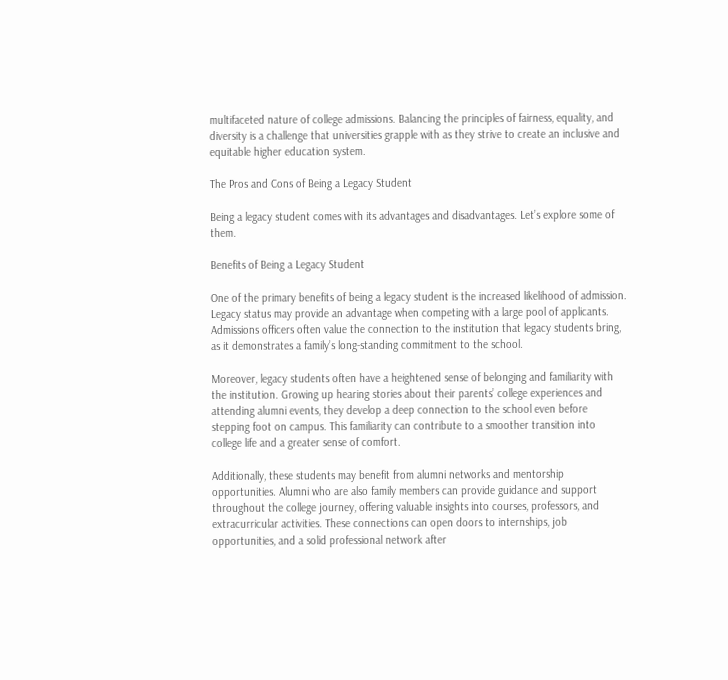multifaceted nature of college admissions. Balancing the principles of fairness, equality, and diversity is a challenge that universities grapple with as they strive to create an inclusive and equitable higher education system.

The Pros and Cons of Being a Legacy Student

Being a legacy student comes with its advantages and disadvantages. Let’s explore some of them.

Benefits of Being a Legacy Student

One of the primary benefits of being a legacy student is the increased likelihood of admission. Legacy status may provide an advantage when competing with a large pool of applicants. Admissions officers often value the connection to the institution that legacy students bring, as it demonstrates a family’s long-standing commitment to the school.

Moreover, legacy students often have a heightened sense of belonging and familiarity with the institution. Growing up hearing stories about their parents’ college experiences and attending alumni events, they develop a deep connection to the school even before stepping foot on campus. This familiarity can contribute to a smoother transition into college life and a greater sense of comfort.

Additionally, these students may benefit from alumni networks and mentorship opportunities. Alumni who are also family members can provide guidance and support throughout the college journey, offering valuable insights into courses, professors, and extracurricular activities. These connections can open doors to internships, job opportunities, and a solid professional network after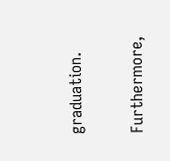graduation.

Furthermore,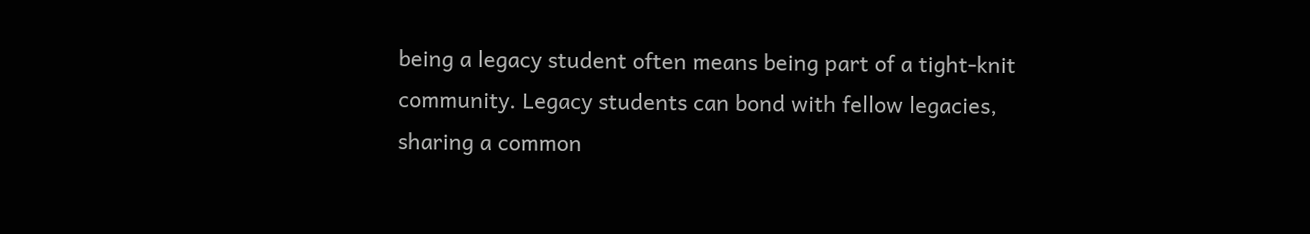being a legacy student often means being part of a tight-knit community. Legacy students can bond with fellow legacies, sharing a common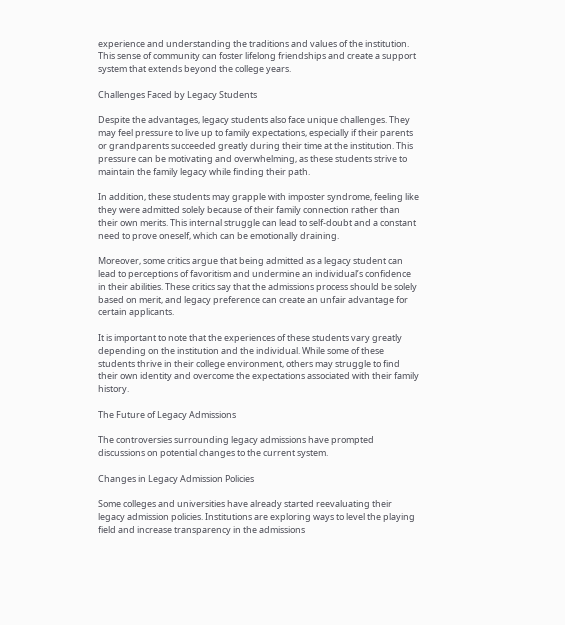experience and understanding the traditions and values of the institution. This sense of community can foster lifelong friendships and create a support system that extends beyond the college years.

Challenges Faced by Legacy Students

Despite the advantages, legacy students also face unique challenges. They may feel pressure to live up to family expectations, especially if their parents or grandparents succeeded greatly during their time at the institution. This pressure can be motivating and overwhelming, as these students strive to maintain the family legacy while finding their path.

In addition, these students may grapple with imposter syndrome, feeling like they were admitted solely because of their family connection rather than their own merits. This internal struggle can lead to self-doubt and a constant need to prove oneself, which can be emotionally draining.

Moreover, some critics argue that being admitted as a legacy student can lead to perceptions of favoritism and undermine an individual’s confidence in their abilities. These critics say that the admissions process should be solely based on merit, and legacy preference can create an unfair advantage for certain applicants.

It is important to note that the experiences of these students vary greatly depending on the institution and the individual. While some of these students thrive in their college environment, others may struggle to find their own identity and overcome the expectations associated with their family history.

The Future of Legacy Admissions

The controversies surrounding legacy admissions have prompted discussions on potential changes to the current system.

Changes in Legacy Admission Policies

Some colleges and universities have already started reevaluating their legacy admission policies. Institutions are exploring ways to level the playing field and increase transparency in the admissions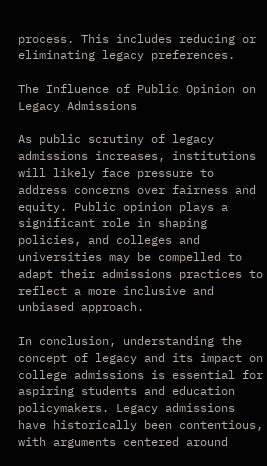process. This includes reducing or eliminating legacy preferences.

The Influence of Public Opinion on Legacy Admissions

As public scrutiny of legacy admissions increases, institutions will likely face pressure to address concerns over fairness and equity. Public opinion plays a significant role in shaping policies, and colleges and universities may be compelled to adapt their admissions practices to reflect a more inclusive and unbiased approach.

In conclusion, understanding the concept of legacy and its impact on college admissions is essential for aspiring students and education policymakers. Legacy admissions have historically been contentious, with arguments centered around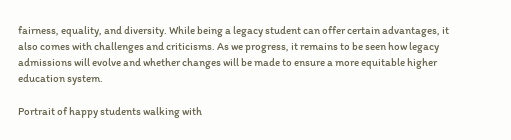fairness, equality, and diversity. While being a legacy student can offer certain advantages, it also comes with challenges and criticisms. As we progress, it remains to be seen how legacy admissions will evolve and whether changes will be made to ensure a more equitable higher education system.

Portrait of happy students walking with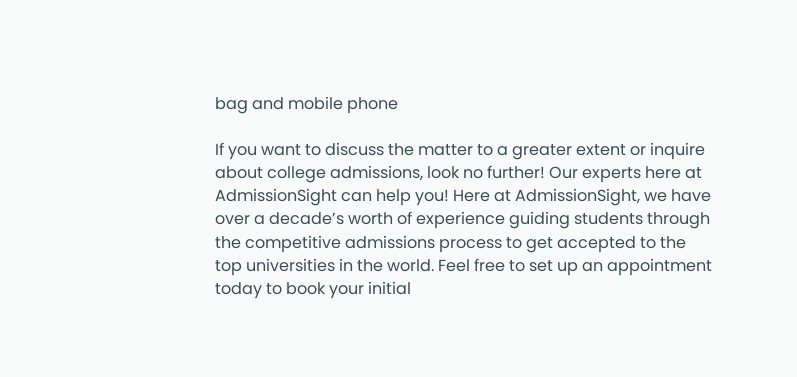bag and mobile phone

If you want to discuss the matter to a greater extent or inquire about college admissions, look no further! Our experts here at AdmissionSight can help you! Here at AdmissionSight, we have over a decade’s worth of experience guiding students through the competitive admissions process to get accepted to the top universities in the world. Feel free to set up an appointment today to book your initial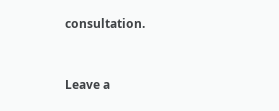consultation.


Leave a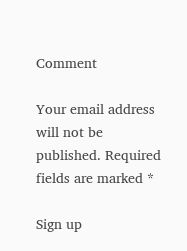Comment

Your email address will not be published. Required fields are marked *

Sign up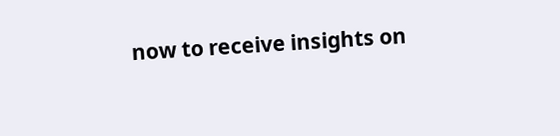now to receive insights on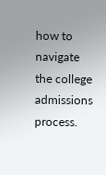how to navigate the college admissions process.